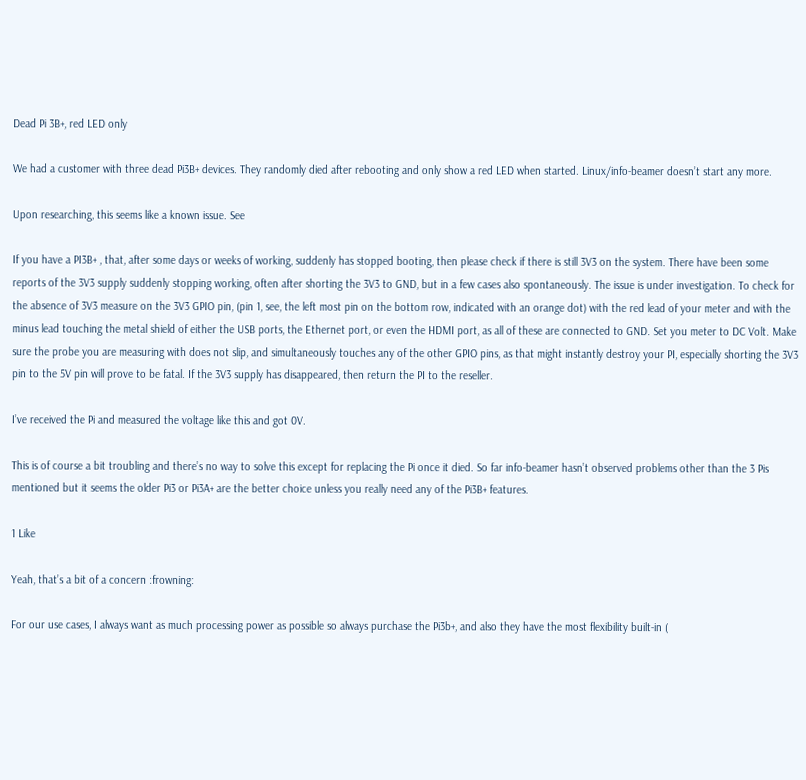Dead Pi 3B+, red LED only

We had a customer with three dead Pi3B+ devices. They randomly died after rebooting and only show a red LED when started. Linux/info-beamer doesn’t start any more.

Upon researching, this seems like a known issue. See

If you have a PI3B+ , that, after some days or weeks of working, suddenly has stopped booting, then please check if there is still 3V3 on the system. There have been some reports of the 3V3 supply suddenly stopping working, often after shorting the 3V3 to GND, but in a few cases also spontaneously. The issue is under investigation. To check for the absence of 3V3 measure on the 3V3 GPIO pin, (pin 1, see, the left most pin on the bottom row, indicated with an orange dot) with the red lead of your meter and with the minus lead touching the metal shield of either the USB ports, the Ethernet port, or even the HDMI port, as all of these are connected to GND. Set you meter to DC Volt. Make sure the probe you are measuring with does not slip, and simultaneously touches any of the other GPIO pins, as that might instantly destroy your PI, especially shorting the 3V3 pin to the 5V pin will prove to be fatal. If the 3V3 supply has disappeared, then return the PI to the reseller.

I’ve received the Pi and measured the voltage like this and got 0V.

This is of course a bit troubling and there’s no way to solve this except for replacing the Pi once it died. So far info-beamer hasn’t observed problems other than the 3 Pis mentioned but it seems the older Pi3 or Pi3A+ are the better choice unless you really need any of the Pi3B+ features.

1 Like

Yeah, that’s a bit of a concern :frowning:

For our use cases, I always want as much processing power as possible so always purchase the Pi3b+, and also they have the most flexibility built-in (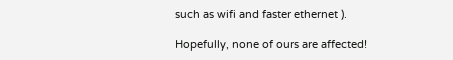such as wifi and faster ethernet ).

Hopefully, none of ours are affected!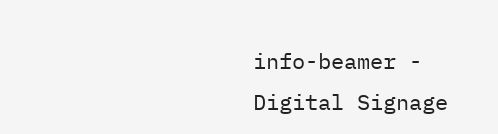info-beamer - Digital Signage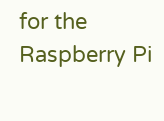for the Raspberry Pi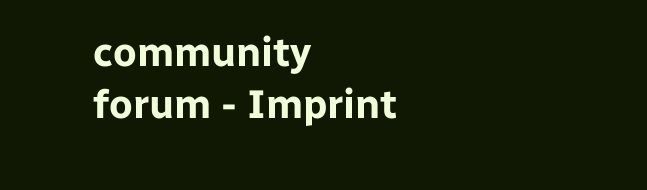community forum - Imprint